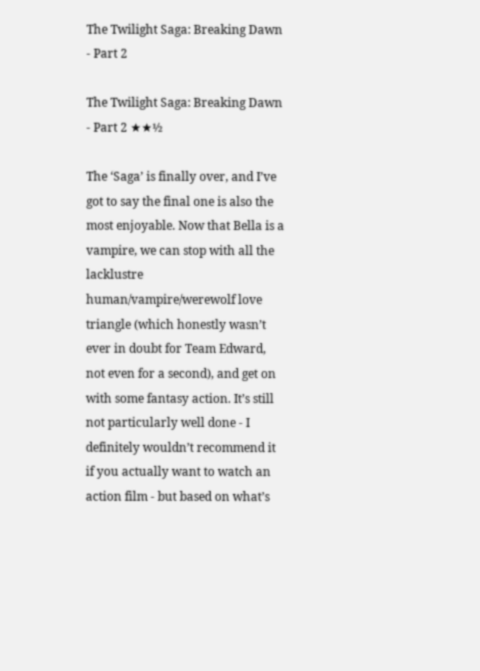The Twilight Saga: Breaking Dawn - Part 2

The Twilight Saga: Breaking Dawn - Part 2 ★★½

The ‘Saga’ is finally over, and I’ve got to say the final one is also the most enjoyable. Now that Bella is a vampire, we can stop with all the lacklustre human/vampire/werewolf love triangle (which honestly wasn’t ever in doubt for Team Edward, not even for a second), and get on with some fantasy action. It’s still not particularly well done - I definitely wouldn’t recommend it if you actually want to watch an action film - but based on what’s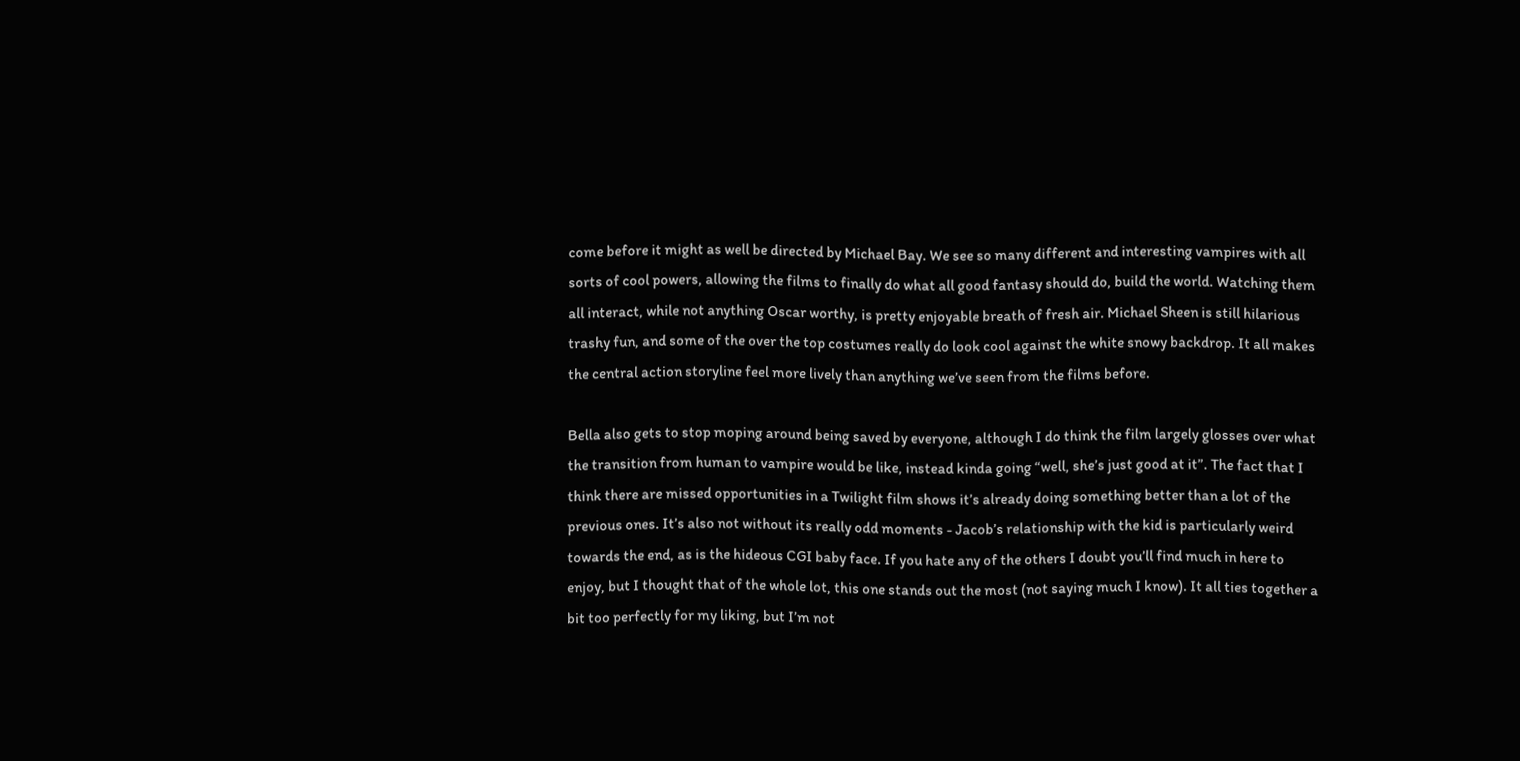come before it might as well be directed by Michael Bay. We see so many different and interesting vampires with all sorts of cool powers, allowing the films to finally do what all good fantasy should do, build the world. Watching them all interact, while not anything Oscar worthy, is pretty enjoyable breath of fresh air. Michael Sheen is still hilarious trashy fun, and some of the over the top costumes really do look cool against the white snowy backdrop. It all makes the central action storyline feel more lively than anything we’ve seen from the films before.

Bella also gets to stop moping around being saved by everyone, although I do think the film largely glosses over what the transition from human to vampire would be like, instead kinda going “well, she’s just good at it”. The fact that I think there are missed opportunities in a Twilight film shows it’s already doing something better than a lot of the previous ones. It’s also not without its really odd moments - Jacob’s relationship with the kid is particularly weird towards the end, as is the hideous CGI baby face. If you hate any of the others I doubt you’ll find much in here to enjoy, but I thought that of the whole lot, this one stands out the most (not saying much I know). It all ties together a bit too perfectly for my liking, but I’m not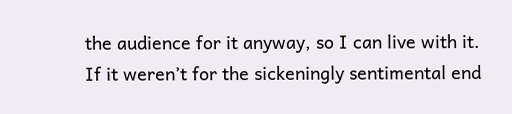the audience for it anyway, so I can live with it. If it weren’t for the sickeningly sentimental end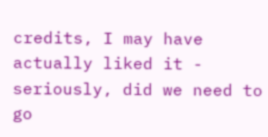credits, I may have actually liked it - seriously, did we need to go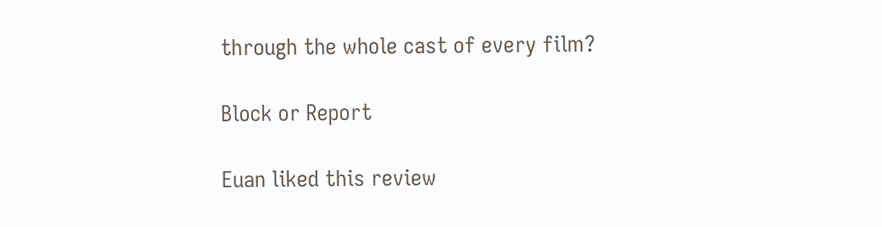through the whole cast of every film?

Block or Report

Euan liked this review